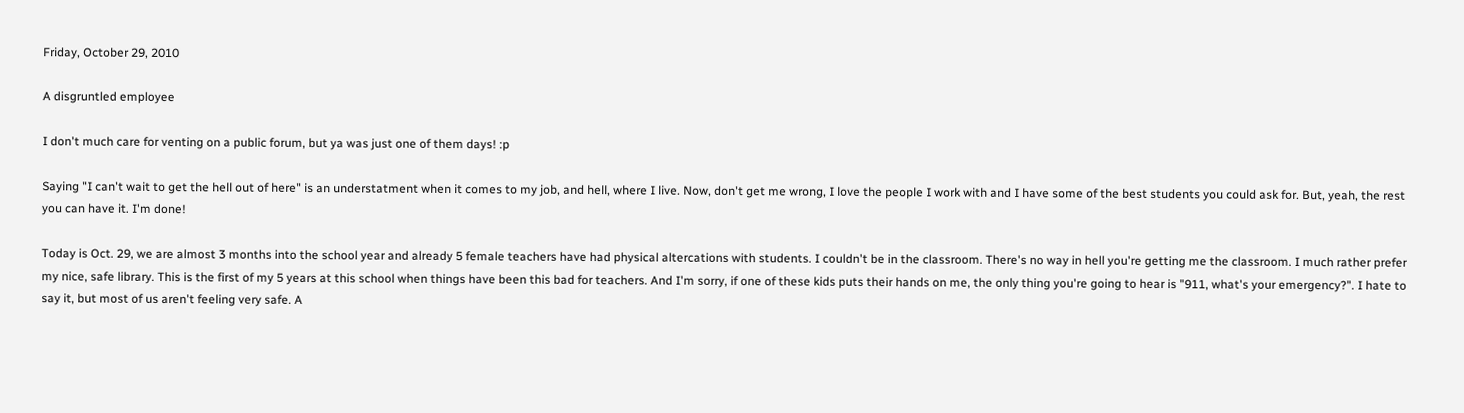Friday, October 29, 2010

A disgruntled employee

I don't much care for venting on a public forum, but ya was just one of them days! :p

Saying "I can't wait to get the hell out of here" is an understatment when it comes to my job, and hell, where I live. Now, don't get me wrong, I love the people I work with and I have some of the best students you could ask for. But, yeah, the rest you can have it. I'm done!

Today is Oct. 29, we are almost 3 months into the school year and already 5 female teachers have had physical altercations with students. I couldn't be in the classroom. There's no way in hell you're getting me the classroom. I much rather prefer my nice, safe library. This is the first of my 5 years at this school when things have been this bad for teachers. And I'm sorry, if one of these kids puts their hands on me, the only thing you're going to hear is "911, what's your emergency?". I hate to say it, but most of us aren't feeling very safe. A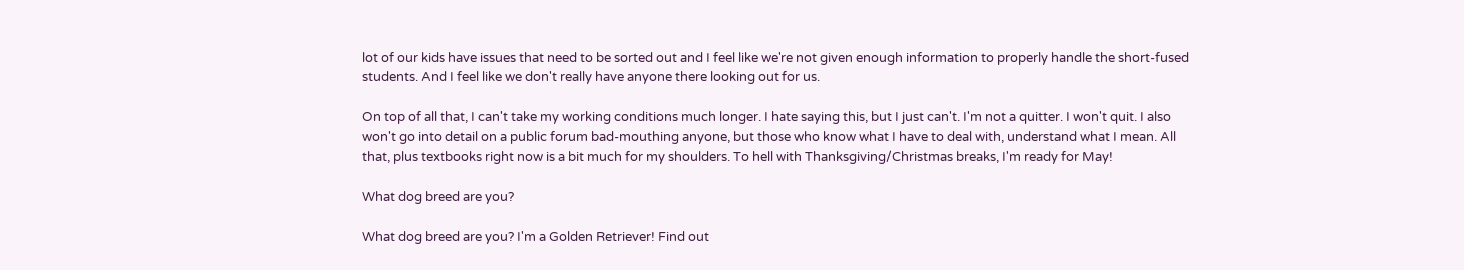lot of our kids have issues that need to be sorted out and I feel like we're not given enough information to properly handle the short-fused students. And I feel like we don't really have anyone there looking out for us.

On top of all that, I can't take my working conditions much longer. I hate saying this, but I just can't. I'm not a quitter. I won't quit. I also won't go into detail on a public forum bad-mouthing anyone, but those who know what I have to deal with, understand what I mean. All that, plus textbooks right now is a bit much for my shoulders. To hell with Thanksgiving/Christmas breaks, I'm ready for May!

What dog breed are you?

What dog breed are you? I'm a Golden Retriever! Find out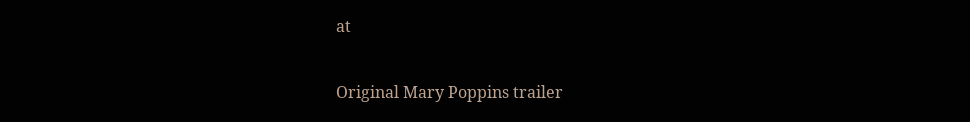at

Original Mary Poppins trailer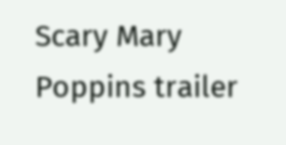Scary Mary Poppins trailer